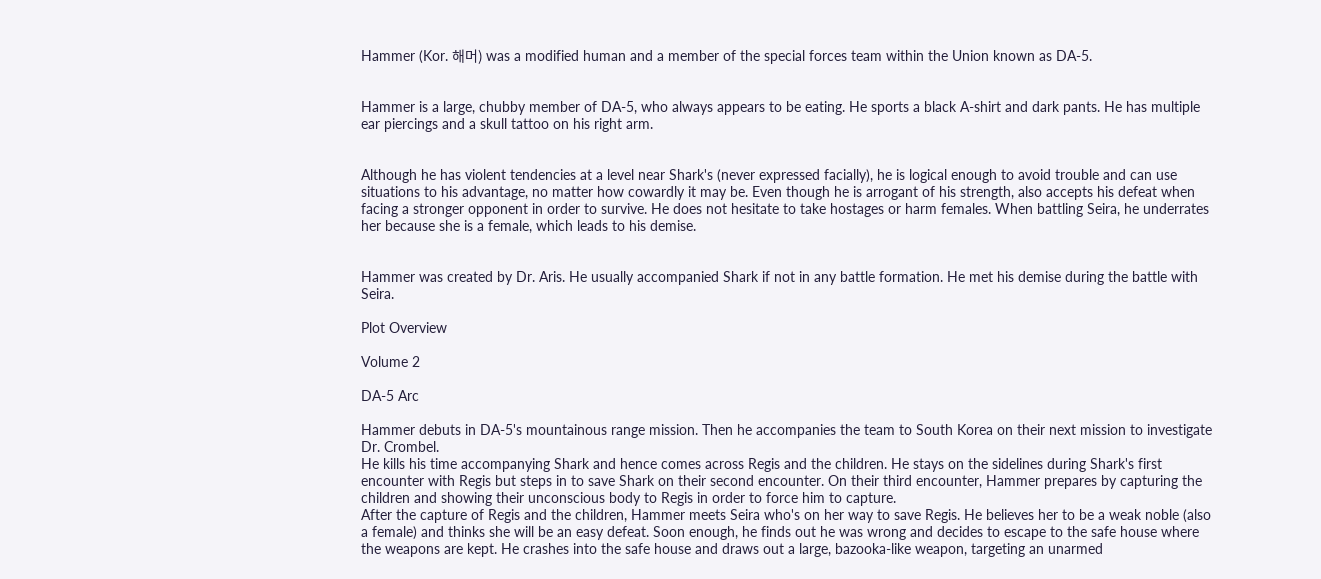Hammer (Kor. 해머) was a modified human and a member of the special forces team within the Union known as DA-5.


Hammer is a large, chubby member of DA-5, who always appears to be eating. He sports a black A-shirt and dark pants. He has multiple ear piercings and a skull tattoo on his right arm.


Although he has violent tendencies at a level near Shark's (never expressed facially), he is logical enough to avoid trouble and can use situations to his advantage, no matter how cowardly it may be. Even though he is arrogant of his strength, also accepts his defeat when facing a stronger opponent in order to survive. He does not hesitate to take hostages or harm females. When battling Seira, he underrates her because she is a female, which leads to his demise.


Hammer was created by Dr. Aris. He usually accompanied Shark if not in any battle formation. He met his demise during the battle with Seira.

Plot Overview

Volume 2

DA-5 Arc

Hammer debuts in DA-5's mountainous range mission. Then he accompanies the team to South Korea on their next mission to investigate Dr. Crombel.
He kills his time accompanying Shark and hence comes across Regis and the children. He stays on the sidelines during Shark's first encounter with Regis but steps in to save Shark on their second encounter. On their third encounter, Hammer prepares by capturing the children and showing their unconscious body to Regis in order to force him to capture.
After the capture of Regis and the children, Hammer meets Seira who's on her way to save Regis. He believes her to be a weak noble (also a female) and thinks she will be an easy defeat. Soon enough, he finds out he was wrong and decides to escape to the safe house where the weapons are kept. He crashes into the safe house and draws out a large, bazooka-like weapon, targeting an unarmed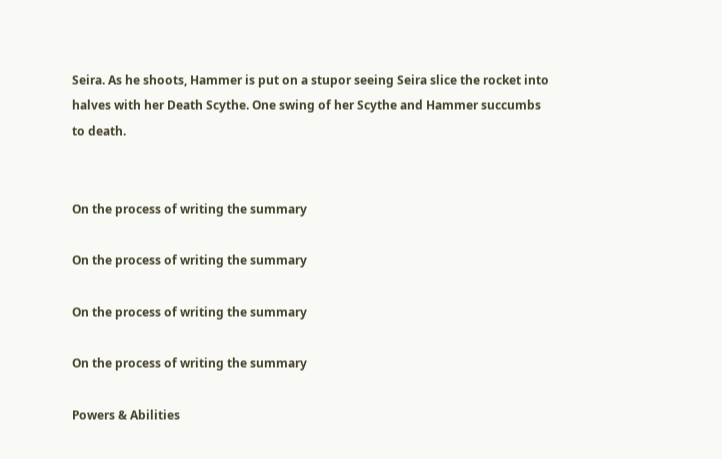Seira. As he shoots, Hammer is put on a stupor seeing Seira slice the rocket into halves with her Death Scythe. One swing of her Scythe and Hammer succumbs to death.


On the process of writing the summary

On the process of writing the summary

On the process of writing the summary

On the process of writing the summary

Powers & Abilities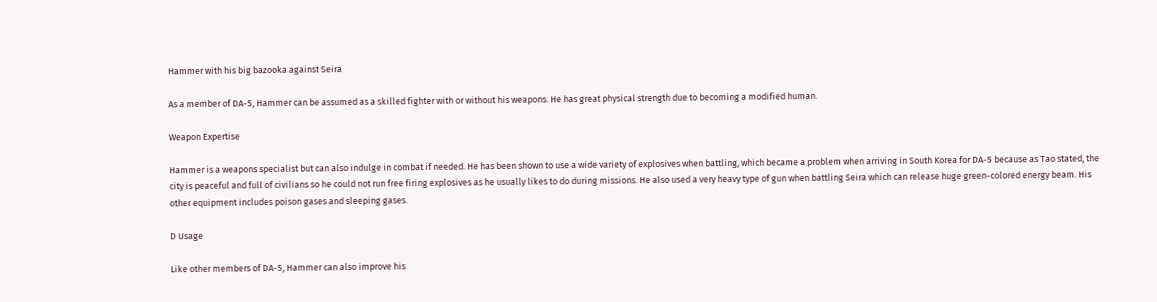Hammer with his big bazooka against Seira

As a member of DA-5, Hammer can be assumed as a skilled fighter with or without his weapons. He has great physical strength due to becoming a modified human.

Weapon Expertise

Hammer is a weapons specialist but can also indulge in combat if needed. He has been shown to use a wide variety of explosives when battling, which became a problem when arriving in South Korea for DA-5 because as Tao stated, the city is peaceful and full of civilians so he could not run free firing explosives as he usually likes to do during missions. He also used a very heavy type of gun when battling Seira which can release huge green-colored energy beam. His other equipment includes poison gases and sleeping gases.

D Usage

Like other members of DA-5, Hammer can also improve his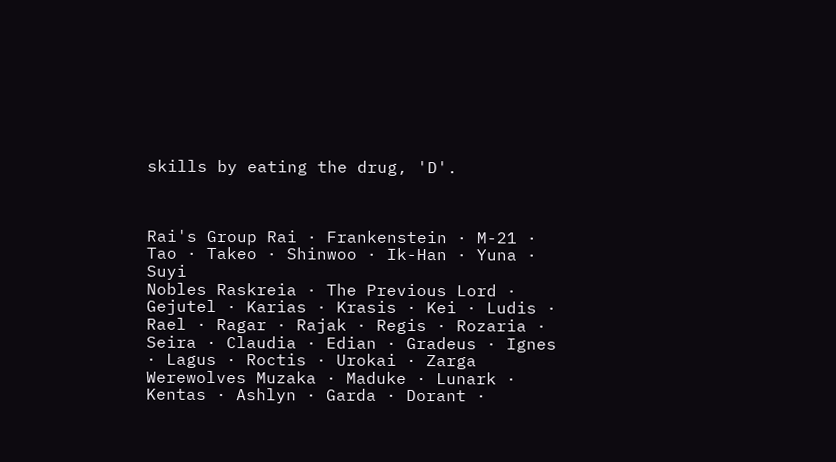skills by eating the drug, 'D'.



Rai's Group Rai · Frankenstein · M-21 · Tao · Takeo · Shinwoo · Ik-Han · Yuna · Suyi
Nobles Raskreia · The Previous Lord · Gejutel · Karias · Krasis · Kei · Ludis · Rael · Ragar · Rajak · Regis · Rozaria · Seira · Claudia · Edian · Gradeus · Ignes · Lagus · Roctis · Urokai · Zarga
Werewolves Muzaka · Maduke · Lunark · Kentas · Ashlyn · Garda · Dorant ·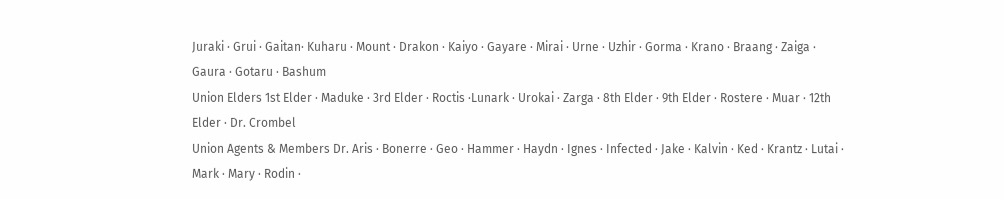Juraki · Grui · Gaitan· Kuharu · Mount · Drakon · Kaiyo · Gayare · Mirai · Urne · Uzhir · Gorma · Krano · Braang · Zaiga · Gaura · Gotaru · Bashum
Union Elders 1st Elder · Maduke · 3rd Elder · Roctis ·Lunark · Urokai · Zarga · 8th Elder · 9th Elder · Rostere · Muar · 12th Elder · Dr. Crombel
Union Agents & Members Dr. Aris · Bonerre · Geo · Hammer · Haydn · Ignes · Infected · Jake · Kalvin · Ked · Krantz · Lutai · Mark · Mary · Rodin ·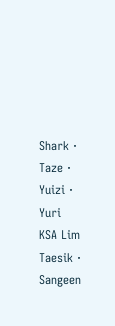Shark · Taze · Yuizi · Yuri
KSA Lim Taesik · Sangeen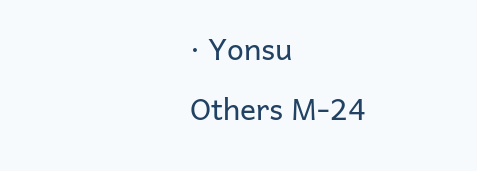· Yonsu
Others M-24